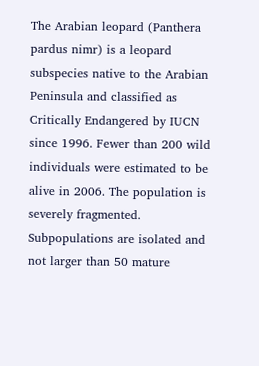The Arabian leopard (Panthera pardus nimr) is a leopard subspecies native to the Arabian Peninsula and classified as Critically Endangered by IUCN since 1996. Fewer than 200 wild individuals were estimated to be alive in 2006. The population is severely fragmented. Subpopulations are isolated and not larger than 50 mature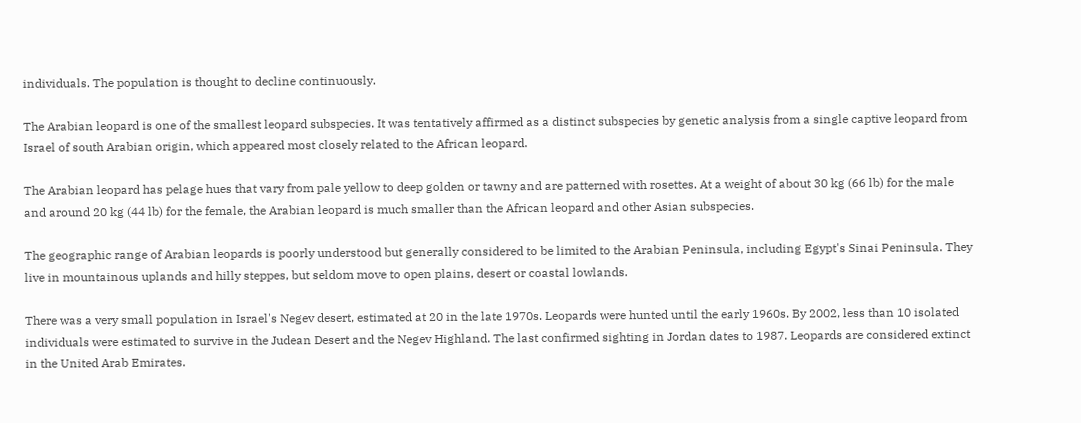individuals. The population is thought to decline continuously.

The Arabian leopard is one of the smallest leopard subspecies. It was tentatively affirmed as a distinct subspecies by genetic analysis from a single captive leopard from Israel of south Arabian origin, which appeared most closely related to the African leopard.

The Arabian leopard has pelage hues that vary from pale yellow to deep golden or tawny and are patterned with rosettes. At a weight of about 30 kg (66 lb) for the male and around 20 kg (44 lb) for the female, the Arabian leopard is much smaller than the African leopard and other Asian subspecies.

The geographic range of Arabian leopards is poorly understood but generally considered to be limited to the Arabian Peninsula, including Egypt's Sinai Peninsula. They live in mountainous uplands and hilly steppes, but seldom move to open plains, desert or coastal lowlands.

There was a very small population in Israel's Negev desert, estimated at 20 in the late 1970s. Leopards were hunted until the early 1960s. By 2002, less than 10 isolated individuals were estimated to survive in the Judean Desert and the Negev Highland. The last confirmed sighting in Jordan dates to 1987. Leopards are considered extinct in the United Arab Emirates.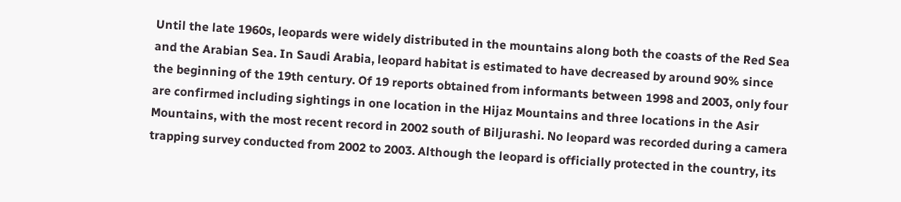Until the late 1960s, leopards were widely distributed in the mountains along both the coasts of the Red Sea and the Arabian Sea. In Saudi Arabia, leopard habitat is estimated to have decreased by around 90% since the beginning of the 19th century. Of 19 reports obtained from informants between 1998 and 2003, only four are confirmed including sightings in one location in the Hijaz Mountains and three locations in the Asir Mountains, with the most recent record in 2002 south of Biljurashi. No leopard was recorded during a camera trapping survey conducted from 2002 to 2003. Although the leopard is officially protected in the country, its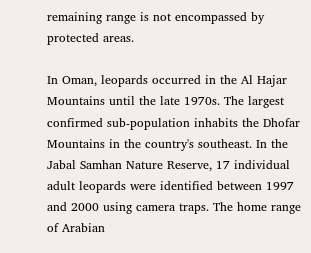remaining range is not encompassed by protected areas.

In Oman, leopards occurred in the Al Hajar Mountains until the late 1970s. The largest confirmed sub-population inhabits the Dhofar Mountains in the country's southeast. In the Jabal Samhan Nature Reserve, 17 individual adult leopards were identified between 1997 and 2000 using camera traps. The home range of Arabian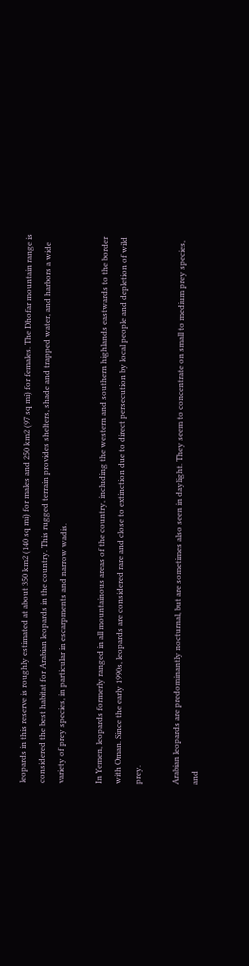leopards in this reserve is roughly estimated at about 350 km2 (140 sq mi) for males and 250 km2 (97 sq mi) for females. The Dhofar mountain range is considered the best habitat for Arabian leopards in the country. This rugged terrain provides shelters, shade and trapped water, and harbors a wide variety of prey species, in particular in escarpments and narrow wadis.

In Yemen, leopards formerly ranged in all mountainous areas of the country, including the western and southern highlands eastwards to the border with Oman. Since the early 1990s, leopards are considered rare and close to extinction due to direct persecution by local people and depletion of wild prey.

Arabian leopards are predominantly nocturnal, but are sometimes also seen in daylight. They seem to concentrate on small to medium prey species, and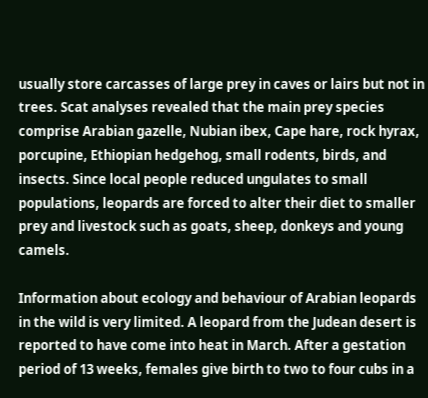usually store carcasses of large prey in caves or lairs but not in trees. Scat analyses revealed that the main prey species comprise Arabian gazelle, Nubian ibex, Cape hare, rock hyrax, porcupine, Ethiopian hedgehog, small rodents, birds, and insects. Since local people reduced ungulates to small populations, leopards are forced to alter their diet to smaller prey and livestock such as goats, sheep, donkeys and young camels.

Information about ecology and behaviour of Arabian leopards in the wild is very limited. A leopard from the Judean desert is reported to have come into heat in March. After a gestation period of 13 weeks, females give birth to two to four cubs in a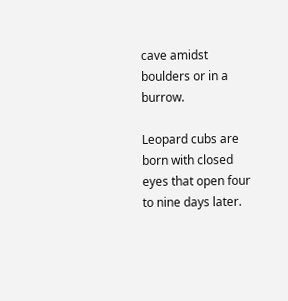cave amidst boulders or in a burrow.

Leopard cubs are born with closed eyes that open four to nine days later.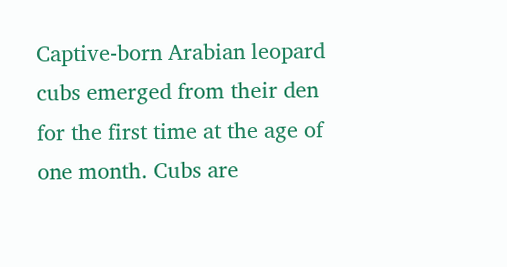Captive-born Arabian leopard cubs emerged from their den for the first time at the age of one month. Cubs are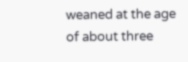weaned at the age of about three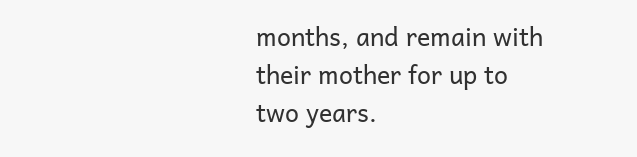months, and remain with their mother for up to two years.